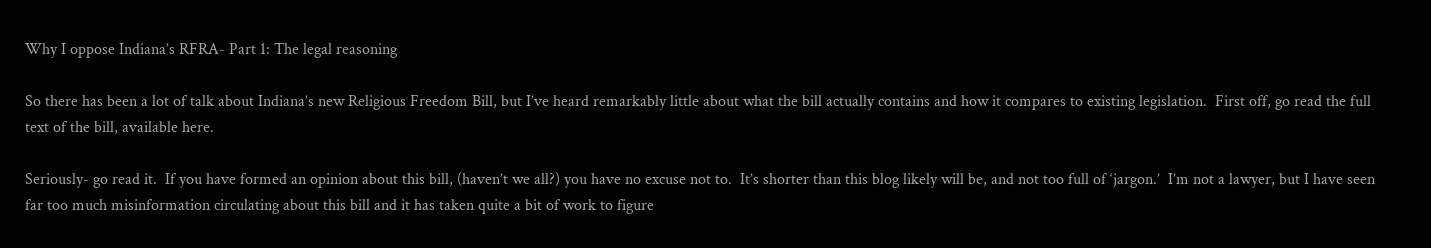Why I oppose Indiana’s RFRA- Part 1: The legal reasoning

So there has been a lot of talk about Indiana’s new Religious Freedom Bill, but I’ve heard remarkably little about what the bill actually contains and how it compares to existing legislation.  First off, go read the full text of the bill, available here.

Seriously- go read it.  If you have formed an opinion about this bill, (haven’t we all?) you have no excuse not to.  It’s shorter than this blog likely will be, and not too full of ‘jargon.’  I’m not a lawyer, but I have seen far too much misinformation circulating about this bill and it has taken quite a bit of work to figure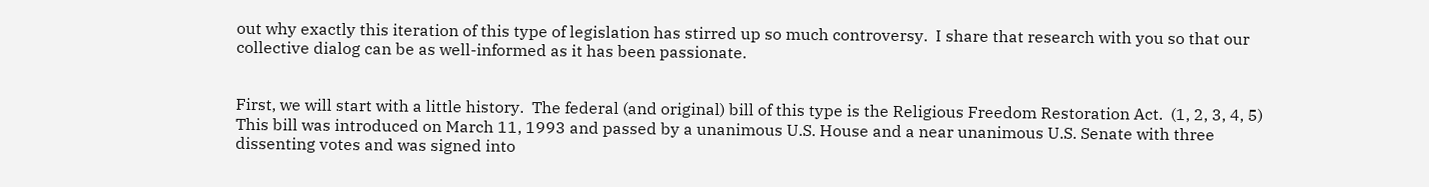out why exactly this iteration of this type of legislation has stirred up so much controversy.  I share that research with you so that our collective dialog can be as well-informed as it has been passionate.


First, we will start with a little history.  The federal (and original) bill of this type is the Religious Freedom Restoration Act.  (1, 2, 3, 4, 5)  This bill was introduced on March 11, 1993 and passed by a unanimous U.S. House and a near unanimous U.S. Senate with three dissenting votes and was signed into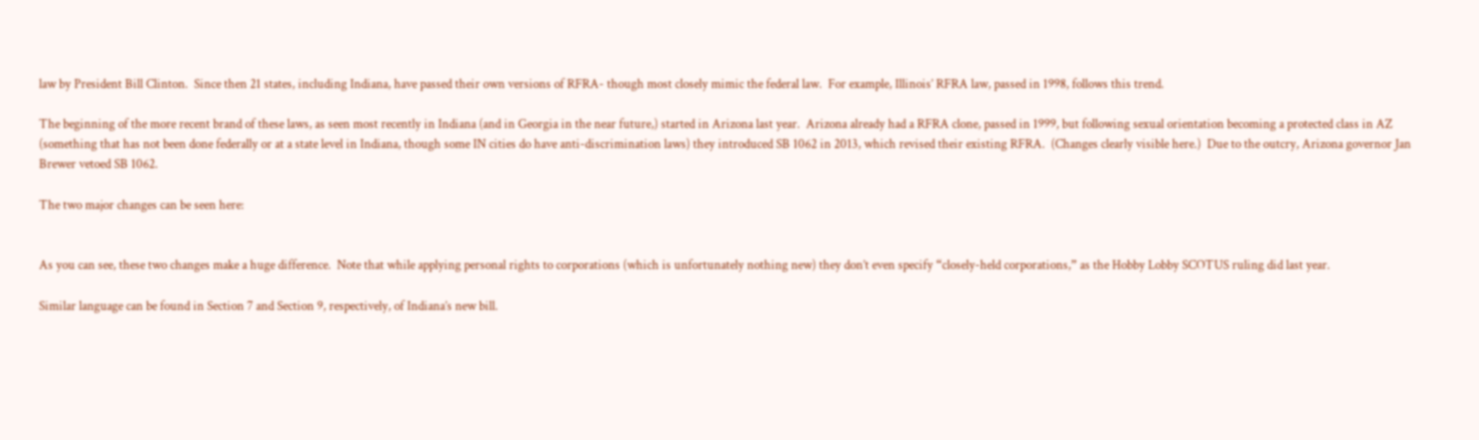law by President Bill Clinton.  Since then 21 states, including Indiana, have passed their own versions of RFRA- though most closely mimic the federal law.  For example, Illinois’ RFRA law, passed in 1998, follows this trend.

The beginning of the more recent brand of these laws, as seen most recently in Indiana (and in Georgia in the near future,) started in Arizona last year.  Arizona already had a RFRA clone, passed in 1999, but following sexual orientation becoming a protected class in AZ (something that has not been done federally or at a state level in Indiana, though some IN cities do have anti-discrimination laws) they introduced SB 1062 in 2013, which revised their existing RFRA.  (Changes clearly visible here.)  Due to the outcry, Arizona governor Jan Brewer vetoed SB 1062.

The two major changes can be seen here:


As you can see, these two changes make a huge difference.  Note that while applying personal rights to corporations (which is unfortunately nothing new) they don’t even specify “closely-held corporations,” as the Hobby Lobby SCOTUS ruling did last year.

Similar language can be found in Section 7 and Section 9, respectively, of Indiana’s new bill.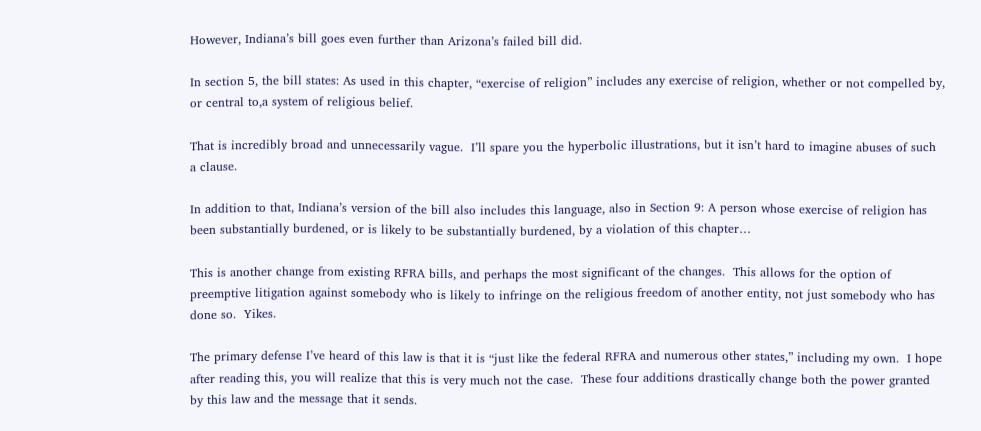However, Indiana’s bill goes even further than Arizona’s failed bill did.

In section 5, the bill states: As used in this chapter, “exercise of religion” includes any exercise of religion, whether or not compelled by, or central to,a system of religious belief.

That is incredibly broad and unnecessarily vague.  I’ll spare you the hyperbolic illustrations, but it isn’t hard to imagine abuses of such a clause.

In addition to that, Indiana’s version of the bill also includes this language, also in Section 9: A person whose exercise of religion has been substantially burdened, or is likely to be substantially burdened, by a violation of this chapter…

This is another change from existing RFRA bills, and perhaps the most significant of the changes.  This allows for the option of preemptive litigation against somebody who is likely to infringe on the religious freedom of another entity, not just somebody who has done so.  Yikes.

The primary defense I’ve heard of this law is that it is “just like the federal RFRA and numerous other states,” including my own.  I hope after reading this, you will realize that this is very much not the case.  These four additions drastically change both the power granted by this law and the message that it sends.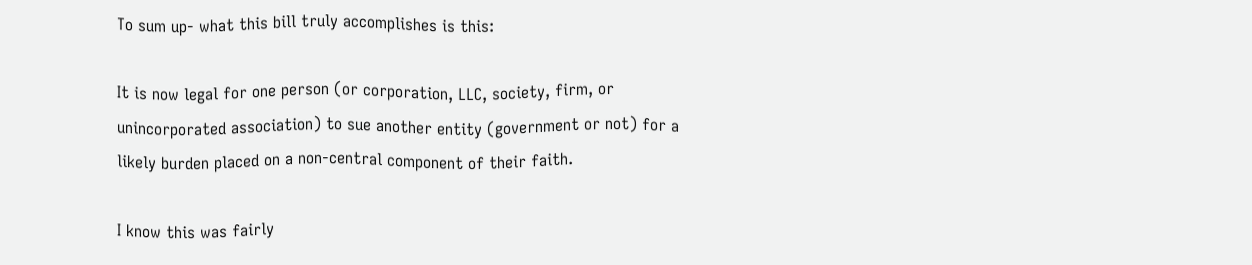To sum up- what this bill truly accomplishes is this:

It is now legal for one person (or corporation, LLC, society, firm, or unincorporated association) to sue another entity (government or not) for a likely burden placed on a non-central component of their faith.

I know this was fairly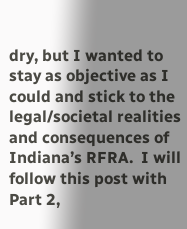dry, but I wanted to stay as objective as I could and stick to the legal/societal realities and consequences of Indiana’s RFRA.  I will follow this post with Part 2,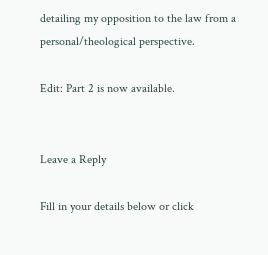detailing my opposition to the law from a personal/theological perspective.

Edit: Part 2 is now available.


Leave a Reply

Fill in your details below or click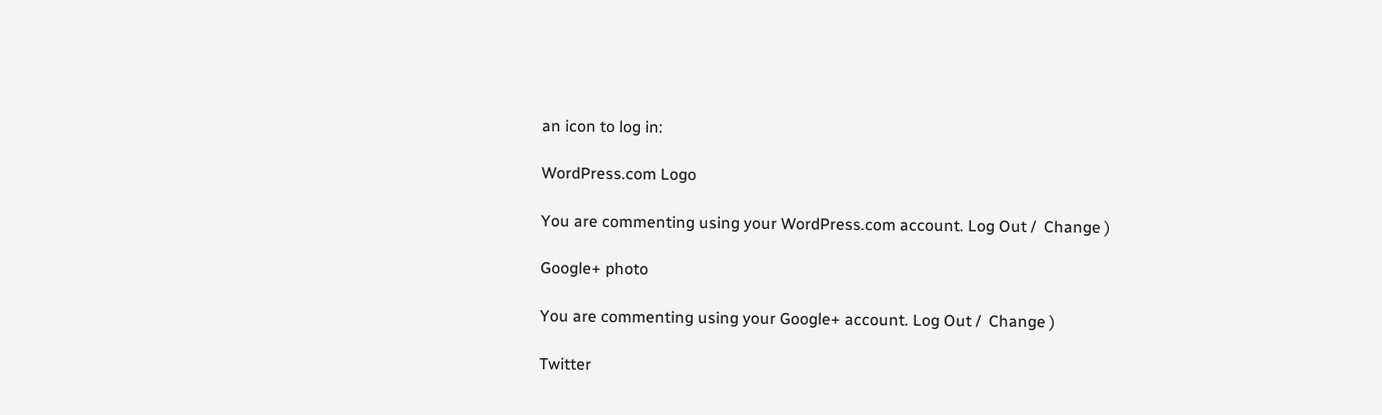an icon to log in:

WordPress.com Logo

You are commenting using your WordPress.com account. Log Out /  Change )

Google+ photo

You are commenting using your Google+ account. Log Out /  Change )

Twitter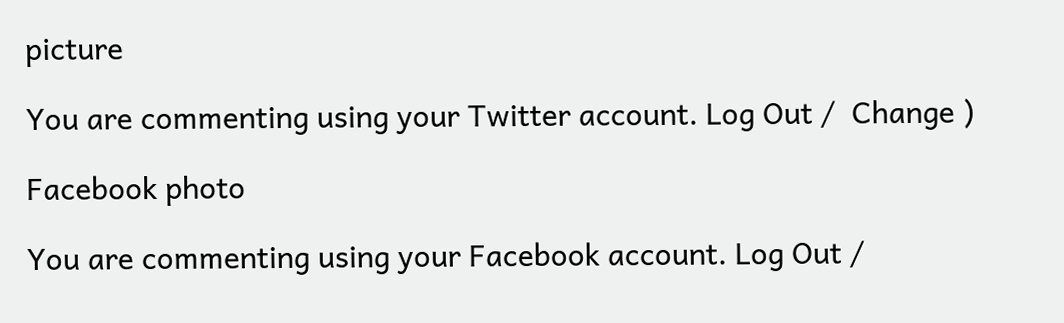picture

You are commenting using your Twitter account. Log Out /  Change )

Facebook photo

You are commenting using your Facebook account. Log Out /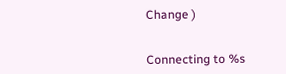Change )


Connecting to %s